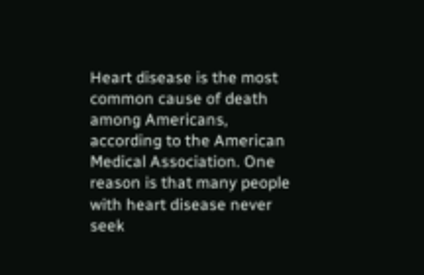Heart disease is the most common cause of death among Americans, according to the American Medical Association. One reason is that many people with heart disease never seek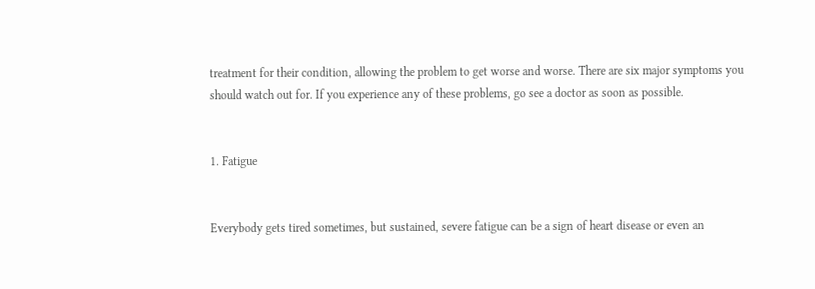treatment for their condition, allowing the problem to get worse and worse. There are six major symptoms you should watch out for. If you experience any of these problems, go see a doctor as soon as possible.


1. Fatigue


Everybody gets tired sometimes, but sustained, severe fatigue can be a sign of heart disease or even an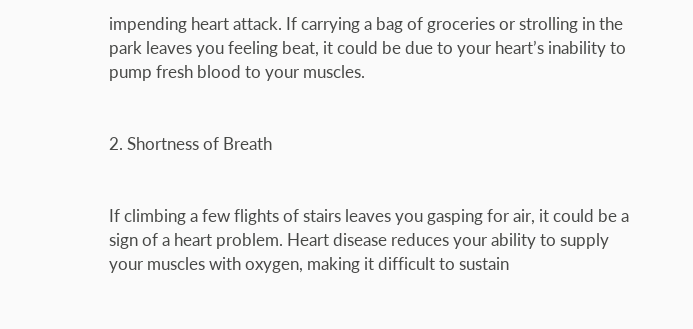impending heart attack. If carrying a bag of groceries or strolling in the park leaves you feeling beat, it could be due to your heart’s inability to pump fresh blood to your muscles.


2. Shortness of Breath


If climbing a few flights of stairs leaves you gasping for air, it could be a sign of a heart problem. Heart disease reduces your ability to supply your muscles with oxygen, making it difficult to sustain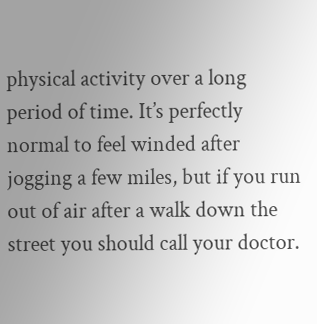physical activity over a long period of time. It’s perfectly normal to feel winded after jogging a few miles, but if you run out of air after a walk down the street you should call your doctor.